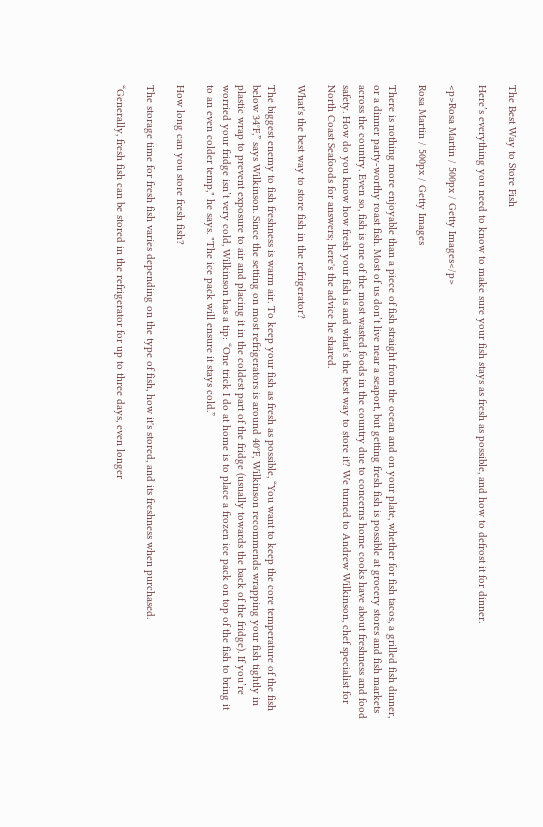The Best Way to Store Fish

Here’s everything you need to know to make sure your fish stays as fresh as possible, and how to defrost it for dinner.

<p>Rosa Martin / 500px / Getty Images</p>

Rosa Martin / 500px / Getty Images

There is nothing more enjoyable than a piece of fish straight from the ocean and on your plate, whether for fish tacos, a grilled fish dinner, or a dinner party-worthy roast fish. Most of us don’t live near a seaport, but getting fresh fish is possible at grocery stores and fish markets across the country. Even so, fish is one of the most wasted foods in the country due to concerns home cooks have about freshness and food safety. How do you know how fresh your fish is and what’s the best way to store it? We turned to Andrew Wilkinson, chef specialist for North Coast Seafoods for answers; here's the advice he shared.

What's the best way to store fish in the refrigerator?

The biggest enemy to fish freshness is warm air. To keep your fish as fresh as possible, “You want to keep the core temperature of the fish below 34°F,” says Wilkinson. Since the setting on most refrigerators is around 40°F, Wilkinson recommends wrapping your fish tightly in plastic wrap to prevent exposure to air and placing it in the coldest part of the fridge (usually towards the back of the fridge). If you’re worried your fridge isn’t very cold, Wilkinson has a tip: “One trick I do at home is to place a frozen ice pack on top of the fish to bring it to an even colder temp," he says. "The ice pack will ensure it stays cold.”

How long can you store fresh fish?

The storage time for fresh fish varies depending on the type of fish, how it's stored, and its freshness when purchased.

“Generally, fresh fish can be stored in the refrigerator for up to three days, even longer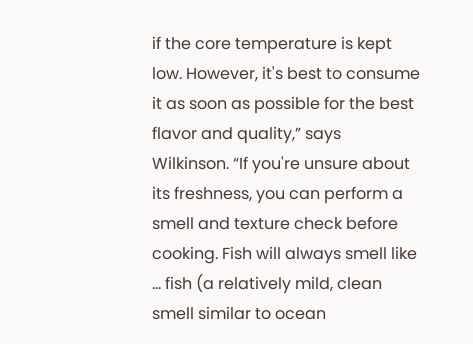if the core temperature is kept low. However, it's best to consume it as soon as possible for the best flavor and quality,” says Wilkinson. “If you're unsure about its freshness, you can perform a smell and texture check before cooking. Fish will always smell like … fish (a relatively mild, clean smell similar to ocean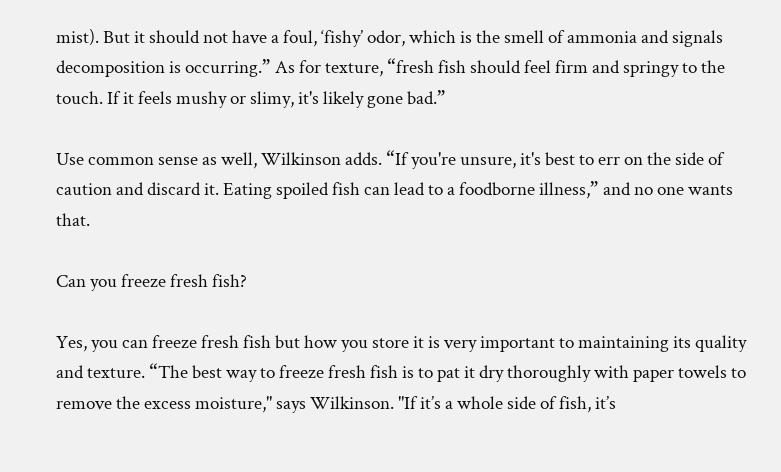mist). But it should not have a foul, ‘fishy’ odor, which is the smell of ammonia and signals decomposition is occurring.” As for texture, “fresh fish should feel firm and springy to the touch. If it feels mushy or slimy, it's likely gone bad.”

Use common sense as well, Wilkinson adds. “If you're unsure, it's best to err on the side of caution and discard it. Eating spoiled fish can lead to a foodborne illness,” and no one wants that.

Can you freeze fresh fish?

Yes, you can freeze fresh fish but how you store it is very important to maintaining its quality and texture. “The best way to freeze fresh fish is to pat it dry thoroughly with paper towels to remove the excess moisture," says Wilkinson. "If it’s a whole side of fish, it’s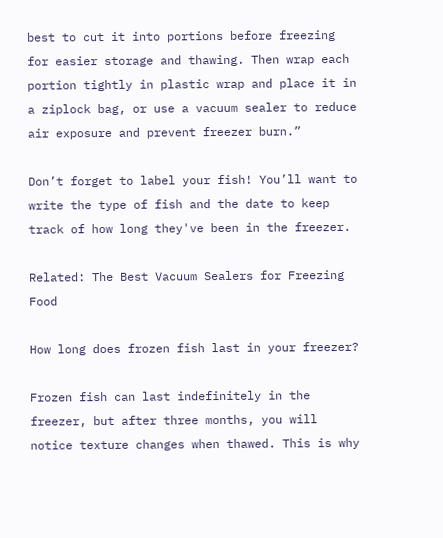best to cut it into portions before freezing for easier storage and thawing. Then wrap each portion tightly in plastic wrap and place it in a ziplock bag, or use a vacuum sealer to reduce air exposure and prevent freezer burn.”

Don’t forget to label your fish! You’ll want to write the type of fish and the date to keep track of how long they've been in the freezer.

Related: The Best Vacuum Sealers for Freezing Food

How long does frozen fish last in your freezer?

Frozen fish can last indefinitely in the freezer, but after three months, you will notice texture changes when thawed. This is why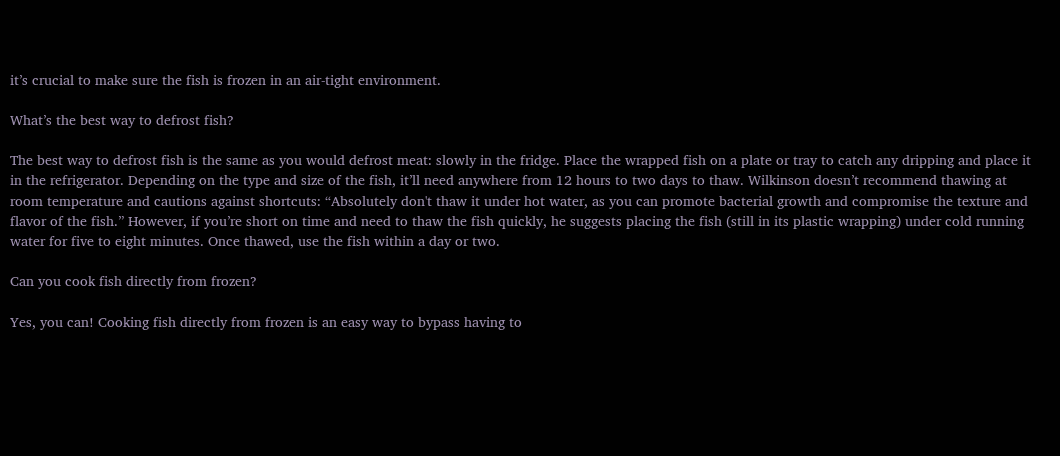it’s crucial to make sure the fish is frozen in an air-tight environment.

What’s the best way to defrost fish?

The best way to defrost fish is the same as you would defrost meat: slowly in the fridge. Place the wrapped fish on a plate or tray to catch any dripping and place it in the refrigerator. Depending on the type and size of the fish, it’ll need anywhere from 12 hours to two days to thaw. Wilkinson doesn’t recommend thawing at room temperature and cautions against shortcuts: “Absolutely don't thaw it under hot water, as you can promote bacterial growth and compromise the texture and flavor of the fish.” However, if you’re short on time and need to thaw the fish quickly, he suggests placing the fish (still in its plastic wrapping) under cold running water for five to eight minutes. Once thawed, use the fish within a day or two.

Can you cook fish directly from frozen?

Yes, you can! Cooking fish directly from frozen is an easy way to bypass having to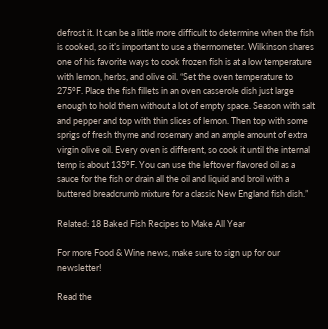defrost it. It can be a little more difficult to determine when the fish is cooked, so it’s important to use a thermometer. Wilkinson shares one of his favorite ways to cook frozen fish is at a low temperature with lemon, herbs, and olive oil. “Set the oven temperature to 275°F. Place the fish fillets in an oven casserole dish just large enough to hold them without a lot of empty space. Season with salt and pepper and top with thin slices of lemon. Then top with some sprigs of fresh thyme and rosemary and an ample amount of extra virgin olive oil. Every oven is different, so cook it until the internal temp is about 135°F. You can use the leftover flavored oil as a sauce for the fish or drain all the oil and liquid and broil with a buttered breadcrumb mixture for a classic New England fish dish.”

Related: 18 Baked Fish Recipes to Make All Year

For more Food & Wine news, make sure to sign up for our newsletter!

Read the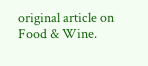original article on Food & Wine.